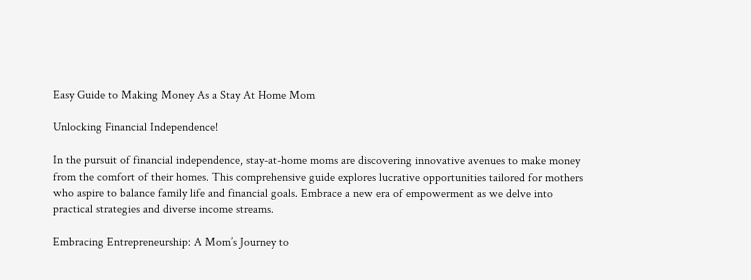Easy Guide to Making Money As a Stay At Home Mom

Unlocking Financial Independence!

In the pursuit of financial independence, stay-at-home moms are discovering innovative avenues to make money from the comfort of their homes. This comprehensive guide explores lucrative opportunities tailored for mothers who aspire to balance family life and financial goals. Embrace a new era of empowerment as we delve into practical strategies and diverse income streams.

Embracing Entrepreneurship: A Mom’s Journey to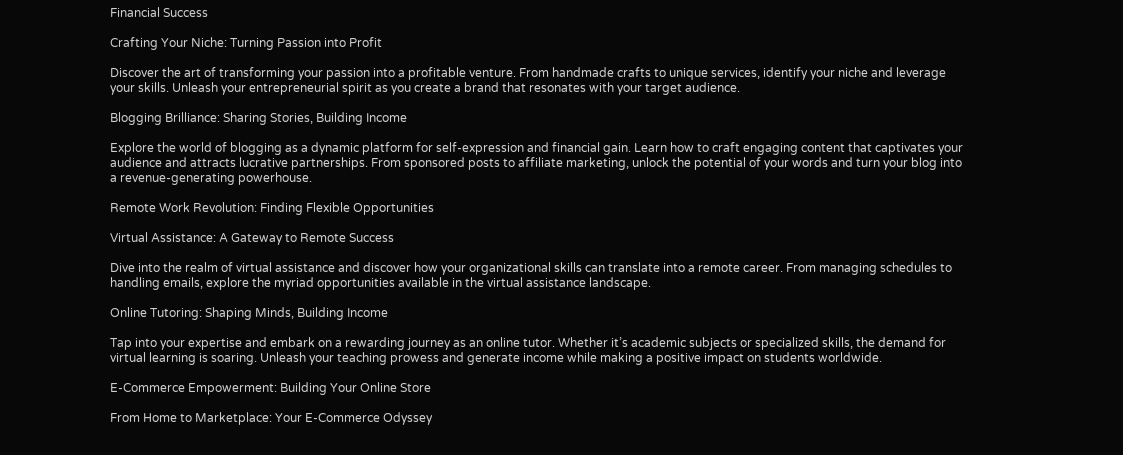Financial Success

Crafting Your Niche: Turning Passion into Profit

Discover the art of transforming your passion into a profitable venture. From handmade crafts to unique services, identify your niche and leverage your skills. Unleash your entrepreneurial spirit as you create a brand that resonates with your target audience.

Blogging Brilliance: Sharing Stories, Building Income

Explore the world of blogging as a dynamic platform for self-expression and financial gain. Learn how to craft engaging content that captivates your audience and attracts lucrative partnerships. From sponsored posts to affiliate marketing, unlock the potential of your words and turn your blog into a revenue-generating powerhouse.

Remote Work Revolution: Finding Flexible Opportunities

Virtual Assistance: A Gateway to Remote Success

Dive into the realm of virtual assistance and discover how your organizational skills can translate into a remote career. From managing schedules to handling emails, explore the myriad opportunities available in the virtual assistance landscape.

Online Tutoring: Shaping Minds, Building Income

Tap into your expertise and embark on a rewarding journey as an online tutor. Whether it’s academic subjects or specialized skills, the demand for virtual learning is soaring. Unleash your teaching prowess and generate income while making a positive impact on students worldwide.

E-Commerce Empowerment: Building Your Online Store

From Home to Marketplace: Your E-Commerce Odyssey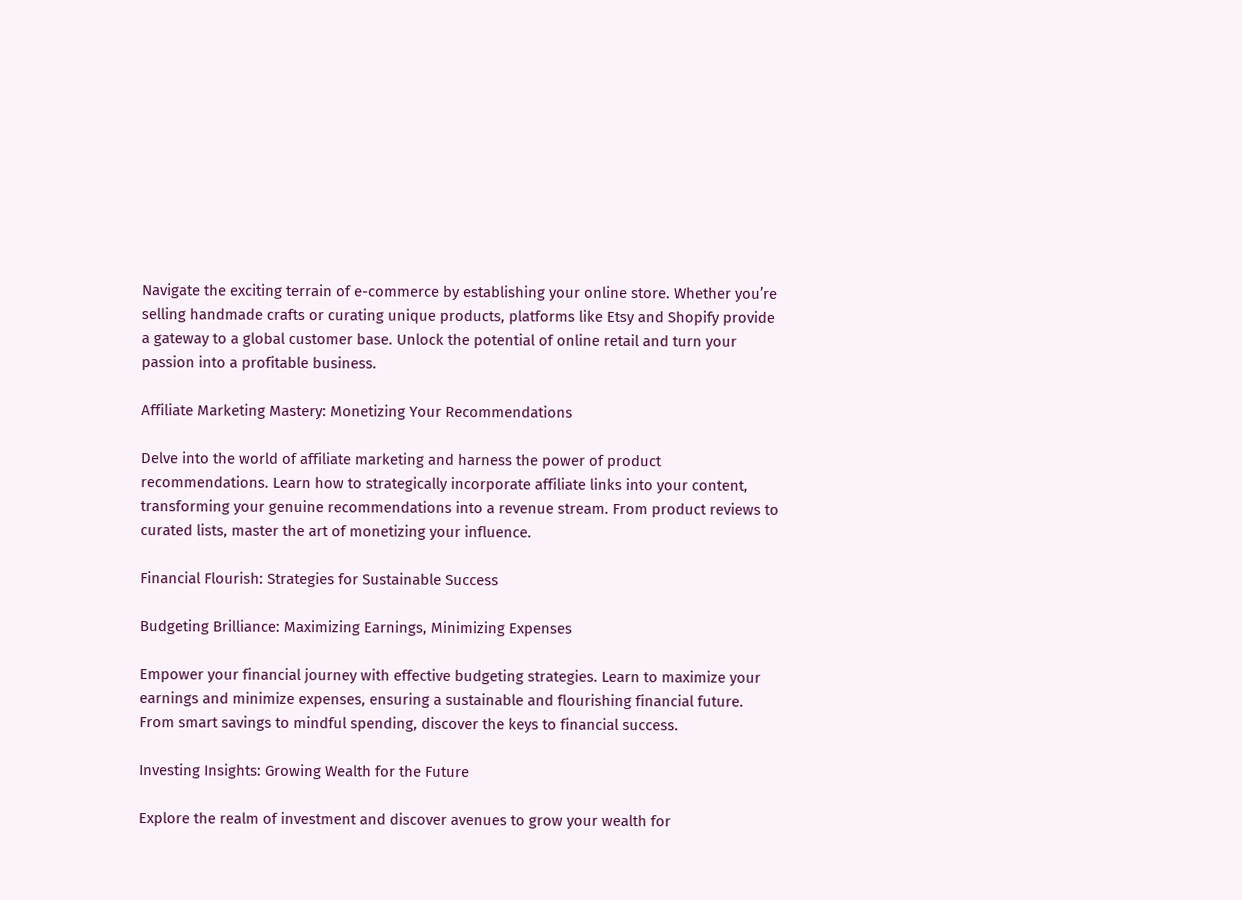Navigate the exciting terrain of e-commerce by establishing your online store. Whether you’re selling handmade crafts or curating unique products, platforms like Etsy and Shopify provide a gateway to a global customer base. Unlock the potential of online retail and turn your passion into a profitable business.

Affiliate Marketing Mastery: Monetizing Your Recommendations

Delve into the world of affiliate marketing and harness the power of product recommendations. Learn how to strategically incorporate affiliate links into your content, transforming your genuine recommendations into a revenue stream. From product reviews to curated lists, master the art of monetizing your influence.

Financial Flourish: Strategies for Sustainable Success

Budgeting Brilliance: Maximizing Earnings, Minimizing Expenses

Empower your financial journey with effective budgeting strategies. Learn to maximize your earnings and minimize expenses, ensuring a sustainable and flourishing financial future. From smart savings to mindful spending, discover the keys to financial success.

Investing Insights: Growing Wealth for the Future

Explore the realm of investment and discover avenues to grow your wealth for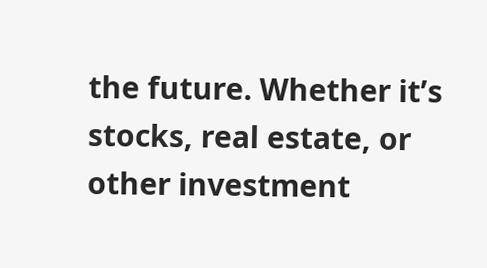the future. Whether it’s stocks, real estate, or other investment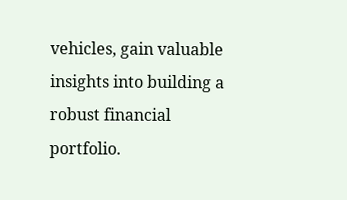vehicles, gain valuable insights into building a robust financial portfolio.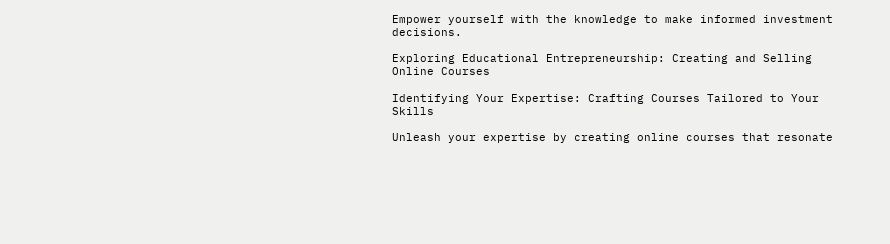Empower yourself with the knowledge to make informed investment decisions.

Exploring Educational Entrepreneurship: Creating and Selling Online Courses

Identifying Your Expertise: Crafting Courses Tailored to Your Skills

Unleash your expertise by creating online courses that resonate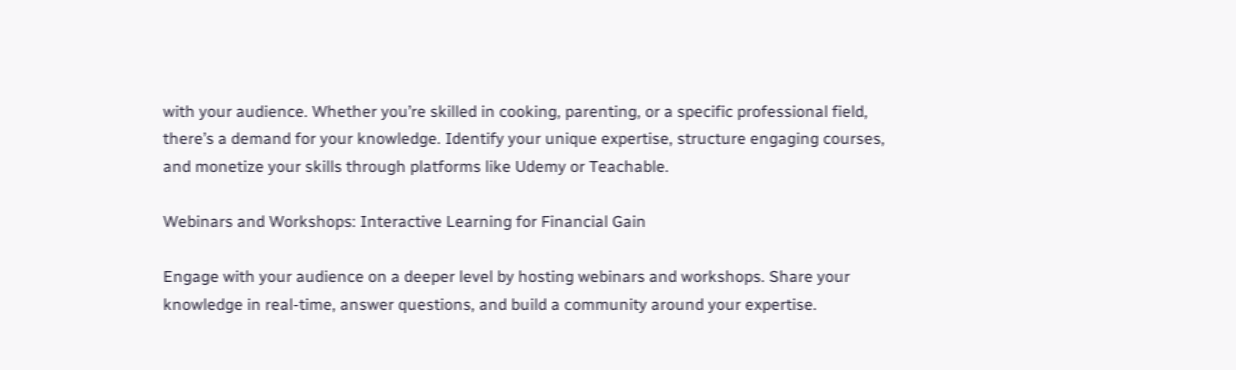with your audience. Whether you’re skilled in cooking, parenting, or a specific professional field, there’s a demand for your knowledge. Identify your unique expertise, structure engaging courses, and monetize your skills through platforms like Udemy or Teachable.

Webinars and Workshops: Interactive Learning for Financial Gain

Engage with your audience on a deeper level by hosting webinars and workshops. Share your knowledge in real-time, answer questions, and build a community around your expertise.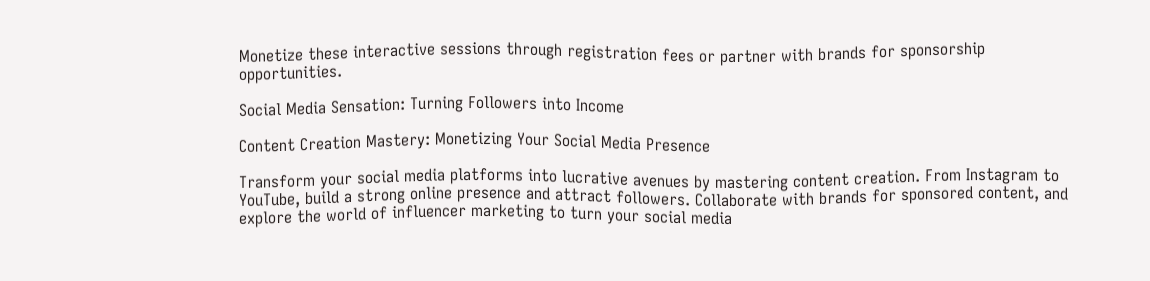Monetize these interactive sessions through registration fees or partner with brands for sponsorship opportunities.

Social Media Sensation: Turning Followers into Income

Content Creation Mastery: Monetizing Your Social Media Presence

Transform your social media platforms into lucrative avenues by mastering content creation. From Instagram to YouTube, build a strong online presence and attract followers. Collaborate with brands for sponsored content, and explore the world of influencer marketing to turn your social media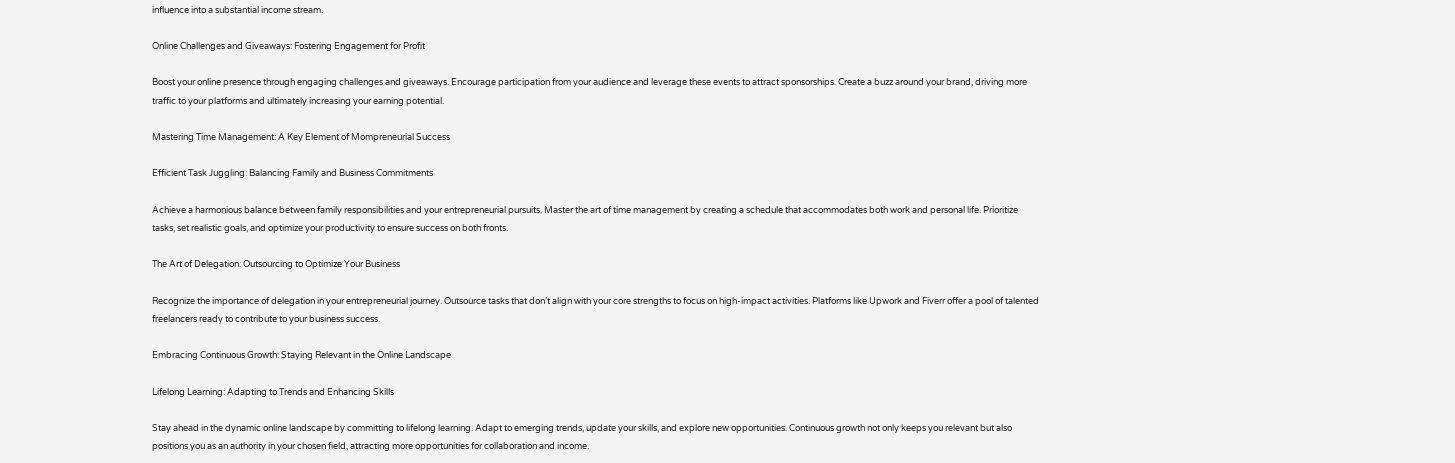influence into a substantial income stream.

Online Challenges and Giveaways: Fostering Engagement for Profit

Boost your online presence through engaging challenges and giveaways. Encourage participation from your audience and leverage these events to attract sponsorships. Create a buzz around your brand, driving more traffic to your platforms and ultimately increasing your earning potential.

Mastering Time Management: A Key Element of Mompreneurial Success

Efficient Task Juggling: Balancing Family and Business Commitments

Achieve a harmonious balance between family responsibilities and your entrepreneurial pursuits. Master the art of time management by creating a schedule that accommodates both work and personal life. Prioritize tasks, set realistic goals, and optimize your productivity to ensure success on both fronts.

The Art of Delegation: Outsourcing to Optimize Your Business

Recognize the importance of delegation in your entrepreneurial journey. Outsource tasks that don’t align with your core strengths to focus on high-impact activities. Platforms like Upwork and Fiverr offer a pool of talented freelancers ready to contribute to your business success.

Embracing Continuous Growth: Staying Relevant in the Online Landscape

Lifelong Learning: Adapting to Trends and Enhancing Skills

Stay ahead in the dynamic online landscape by committing to lifelong learning. Adapt to emerging trends, update your skills, and explore new opportunities. Continuous growth not only keeps you relevant but also positions you as an authority in your chosen field, attracting more opportunities for collaboration and income.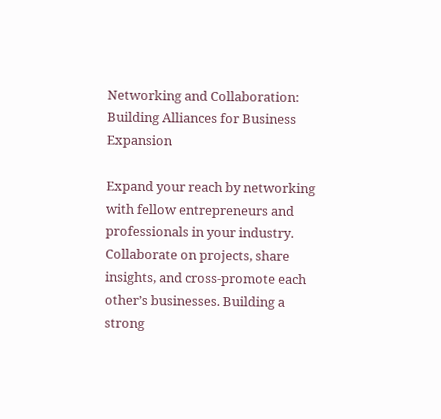Networking and Collaboration: Building Alliances for Business Expansion

Expand your reach by networking with fellow entrepreneurs and professionals in your industry. Collaborate on projects, share insights, and cross-promote each other’s businesses. Building a strong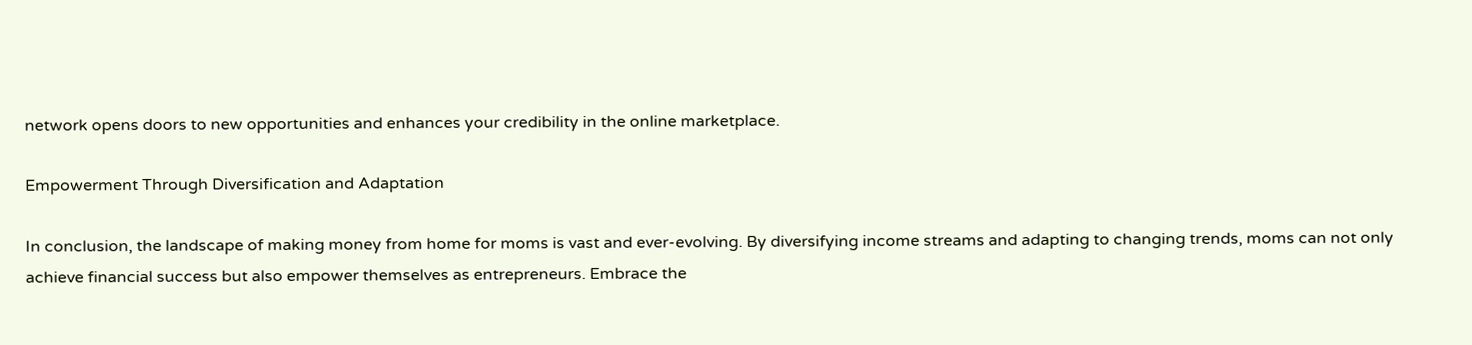network opens doors to new opportunities and enhances your credibility in the online marketplace.

Empowerment Through Diversification and Adaptation

In conclusion, the landscape of making money from home for moms is vast and ever-evolving. By diversifying income streams and adapting to changing trends, moms can not only achieve financial success but also empower themselves as entrepreneurs. Embrace the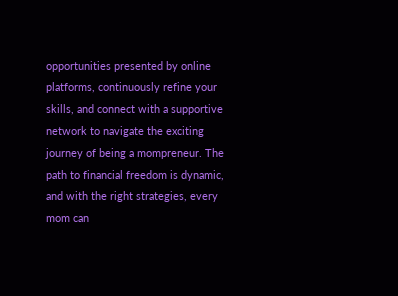opportunities presented by online platforms, continuously refine your skills, and connect with a supportive network to navigate the exciting journey of being a mompreneur. The path to financial freedom is dynamic, and with the right strategies, every mom can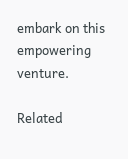embark on this empowering venture.

Related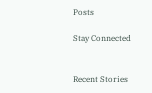Posts

Stay Connected


Recent Stories